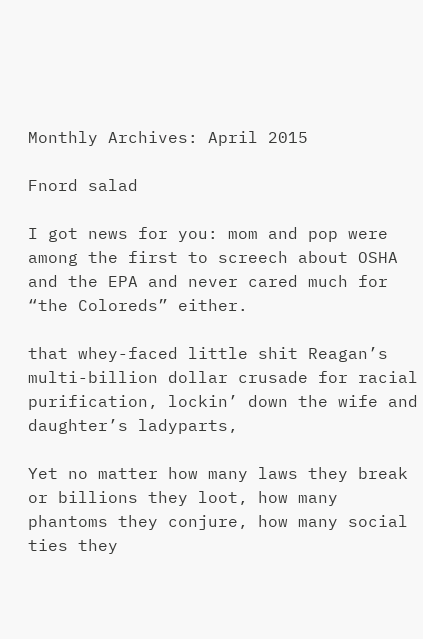Monthly Archives: April 2015

Fnord salad

I got news for you: mom and pop were among the first to screech about OSHA and the EPA and never cared much for “the Coloreds” either.

that whey-faced little shit Reagan’s multi-billion dollar crusade for racial purification, lockin’ down the wife and daughter’s ladyparts,

Yet no matter how many laws they break or billions they loot, how many phantoms they conjure, how many social ties they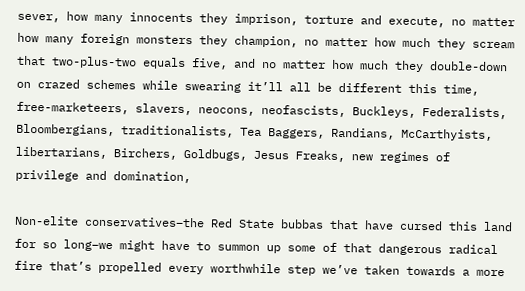sever, how many innocents they imprison, torture and execute, no matter how many foreign monsters they champion, no matter how much they scream that two-plus-two equals five, and no matter how much they double-down on crazed schemes while swearing it’ll all be different this time, free-marketeers, slavers, neocons, neofascists, Buckleys, Federalists, Bloombergians, traditionalists, Tea Baggers, Randians, McCarthyists, libertarians, Birchers, Goldbugs, Jesus Freaks, new regimes of privilege and domination,

Non-elite conservatives–the Red State bubbas that have cursed this land for so long–we might have to summon up some of that dangerous radical fire that’s propelled every worthwhile step we’ve taken towards a more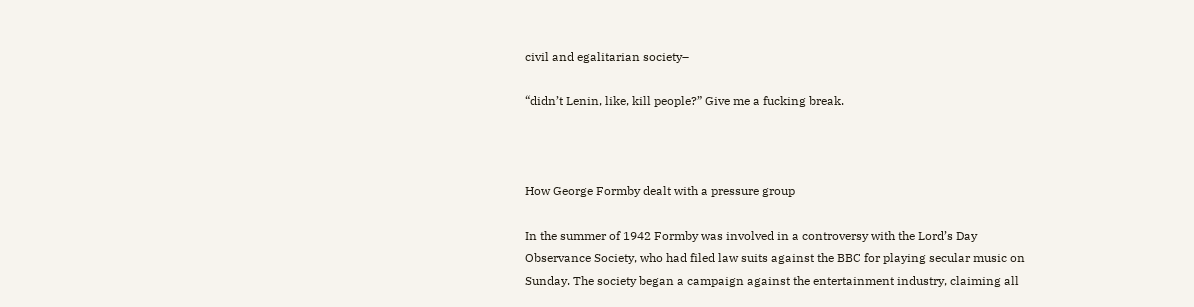civil and egalitarian society–

“didn’t Lenin, like, kill people?” Give me a fucking break.



How George Formby dealt with a pressure group

In the summer of 1942 Formby was involved in a controversy with the Lord’s Day Observance Society, who had filed law suits against the BBC for playing secular music on Sunday. The society began a campaign against the entertainment industry, claiming all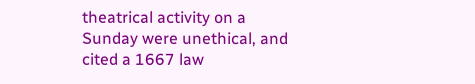theatrical activity on a Sunday were unethical, and cited a 1667 law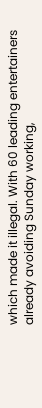which made it illegal. With 60 leading entertainers already avoiding Sunday working,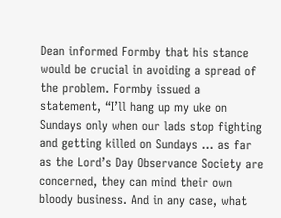Dean informed Formby that his stance would be crucial in avoiding a spread of the problem. Formby issued a statement, “I’ll hang up my uke on Sundays only when our lads stop fighting and getting killed on Sundays … as far as the Lord’s Day Observance Society are concerned, they can mind their own bloody business. And in any case, what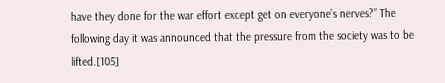have they done for the war effort except get on everyone’s nerves?” The following day it was announced that the pressure from the society was to be lifted.[105]